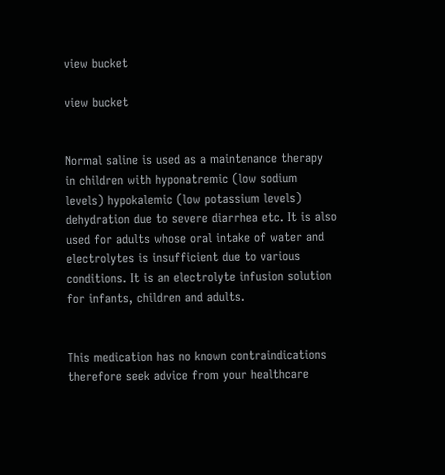view bucket

view bucket


Normal saline is used as a maintenance therapy in children with hyponatremic (low sodium levels) hypokalemic (low potassium levels) dehydration due to severe diarrhea etc. It is also used for adults whose oral intake of water and electrolytes is insufficient due to various conditions. It is an electrolyte infusion solution for infants, children and adults.


This medication has no known contraindications therefore seek advice from your healthcare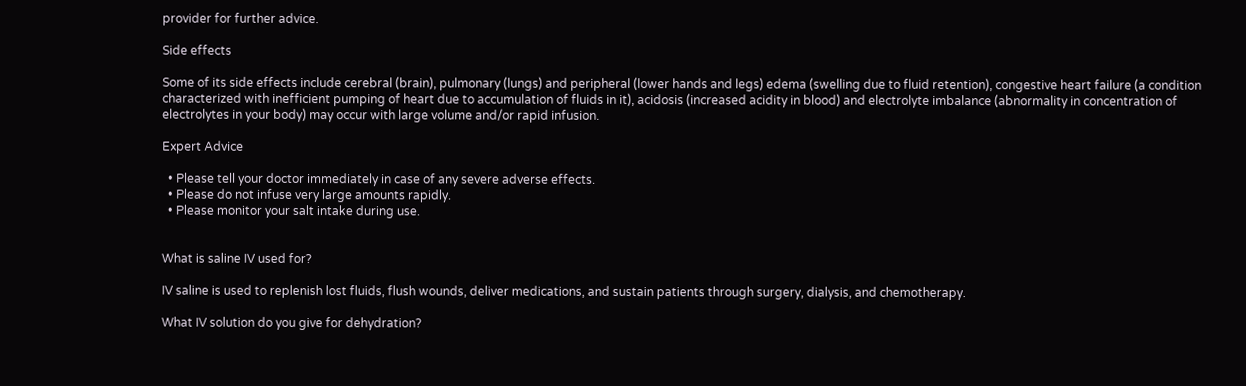provider for further advice.

Side effects

Some of its side effects include cerebral (brain), pulmonary (lungs) and peripheral (lower hands and legs) edema (swelling due to fluid retention), congestive heart failure (a condition characterized with inefficient pumping of heart due to accumulation of fluids in it), acidosis (increased acidity in blood) and electrolyte imbalance (abnormality in concentration of electrolytes in your body) may occur with large volume and/or rapid infusion.

Expert Advice

  • Please tell your doctor immediately in case of any severe adverse effects.
  • Please do not infuse very large amounts rapidly.
  • Please monitor your salt intake during use.


What is saline IV used for?

IV saline is used to replenish lost fluids, flush wounds, deliver medications, and sustain patients through surgery, dialysis, and chemotherapy.

What IV solution do you give for dehydration?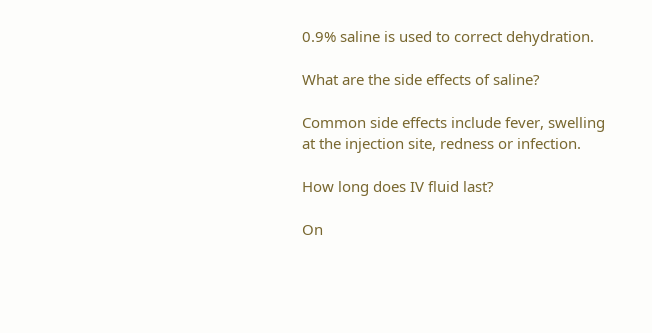0.9% saline is used to correct dehydration.

What are the side effects of saline?

Common side effects include fever, swelling at the injection site, redness or infection.

How long does IV fluid last?

On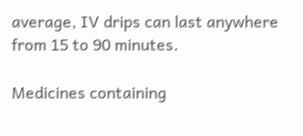average, IV drips can last anywhere from 15 to 90 minutes.

Medicines containing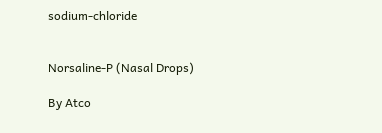sodium-chloride


Norsaline-P (Nasal Drops)

By Atco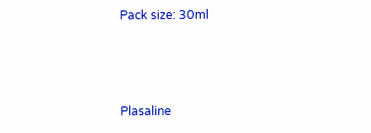Pack size: 30ml



Plasaline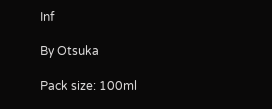Inf

By Otsuka

Pack size: 100ml